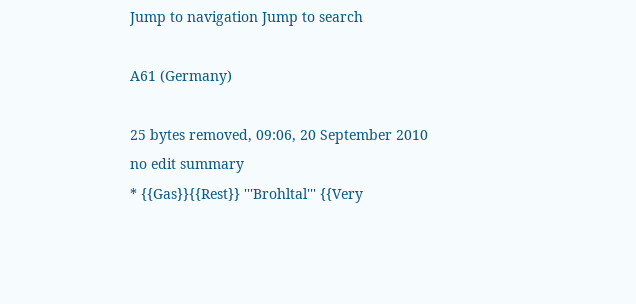Jump to navigation Jump to search

A61 (Germany)

25 bytes removed, 09:06, 20 September 2010
no edit summary
* {{Gas}}{{Rest}} '''Brohltal''' {{Very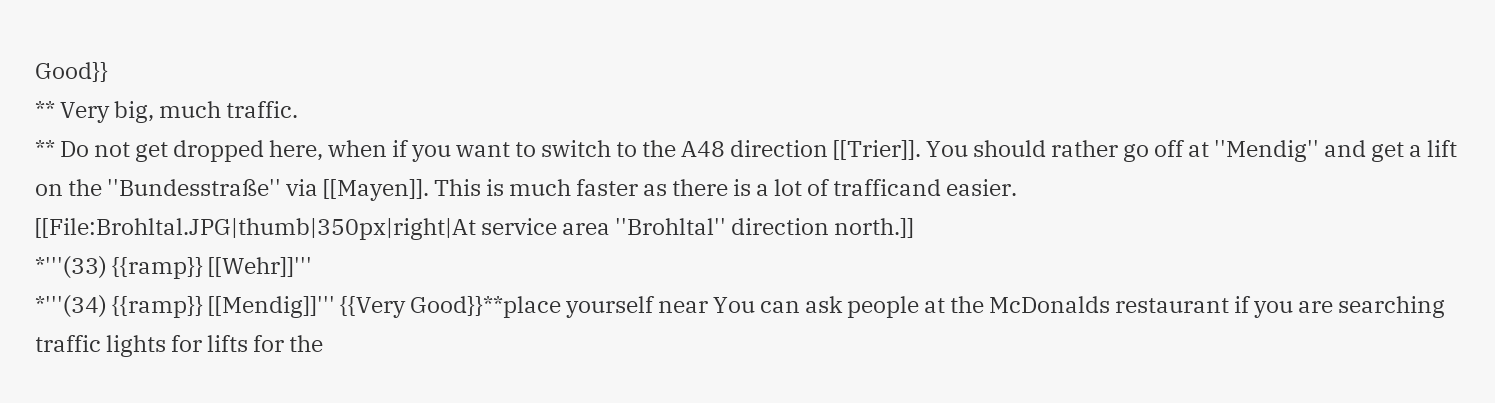Good}}
** Very big, much traffic.
** Do not get dropped here, when if you want to switch to the A48 direction [[Trier]]. You should rather go off at ''Mendig'' and get a lift on the ''Bundesstraße'' via [[Mayen]]. This is much faster as there is a lot of trafficand easier.
[[File:Brohltal.JPG|thumb|350px|right|At service area ''Brohltal'' direction north.]]
*'''(33) {{ramp}} [[Wehr]]'''
*'''(34) {{ramp}} [[Mendig]]''' {{Very Good}}**place yourself near You can ask people at the McDonalds restaurant if you are searching traffic lights for lifts for the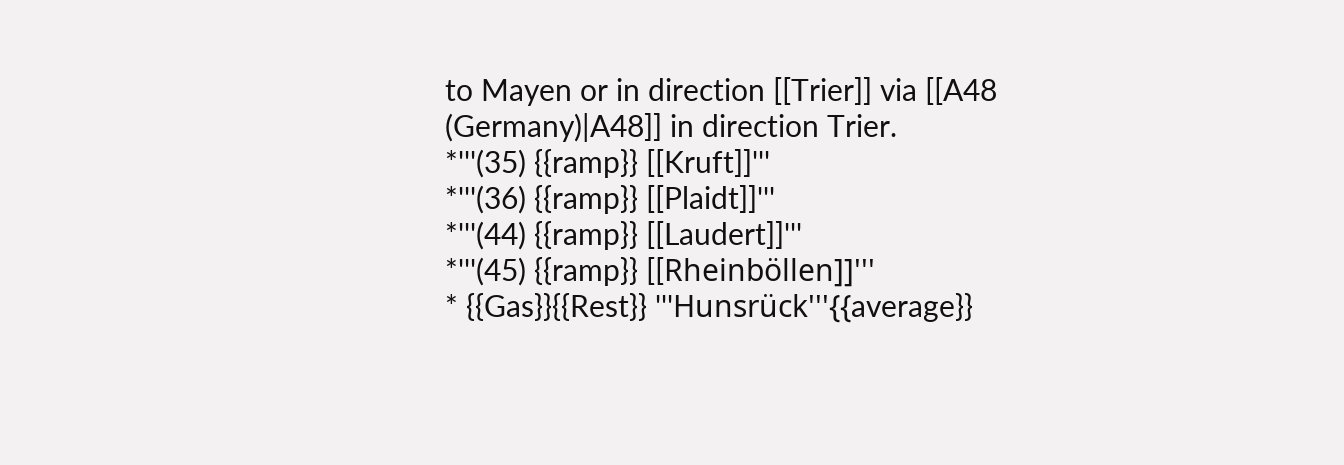to Mayen or in direction [[Trier]] via [[A48 (Germany)|A48]] in direction Trier.
*'''(35) {{ramp}} [[Kruft]]'''
*'''(36) {{ramp}} [[Plaidt]]'''
*'''(44) {{ramp}} [[Laudert]]'''
*'''(45) {{ramp}} [[Rheinböllen]]'''
* {{Gas}}{{Rest}} '''Hunsrück'''{{average}}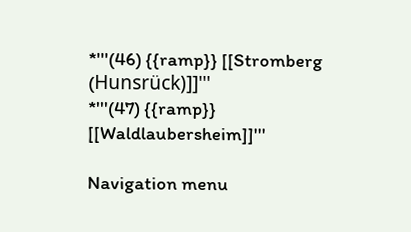*'''(46) {{ramp}} [[Stromberg (Hunsrück)]]'''
*'''(47) {{ramp}} [[Waldlaubersheim]]'''

Navigation menu